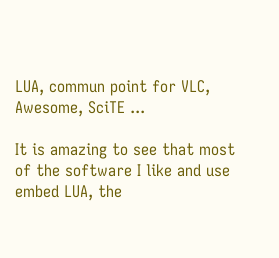LUA, commun point for VLC, Awesome, SciTE ...

It is amazing to see that most of the software I like and use embed LUA, the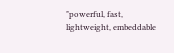"powerful, fast, lightweight, embeddable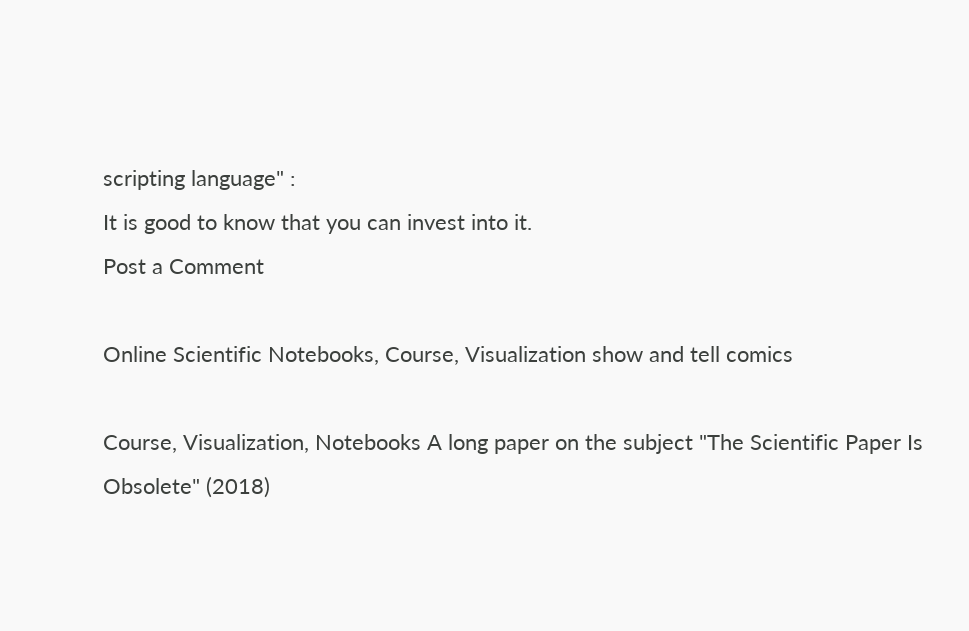scripting language" :
It is good to know that you can invest into it.
Post a Comment

Online Scientific Notebooks, Course, Visualization show and tell comics

Course, Visualization, Notebooks A long paper on the subject "The Scientific Paper Is Obsolete" (2018)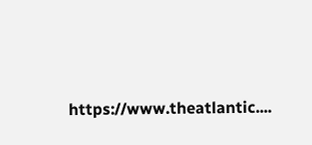https://www.theatlantic....